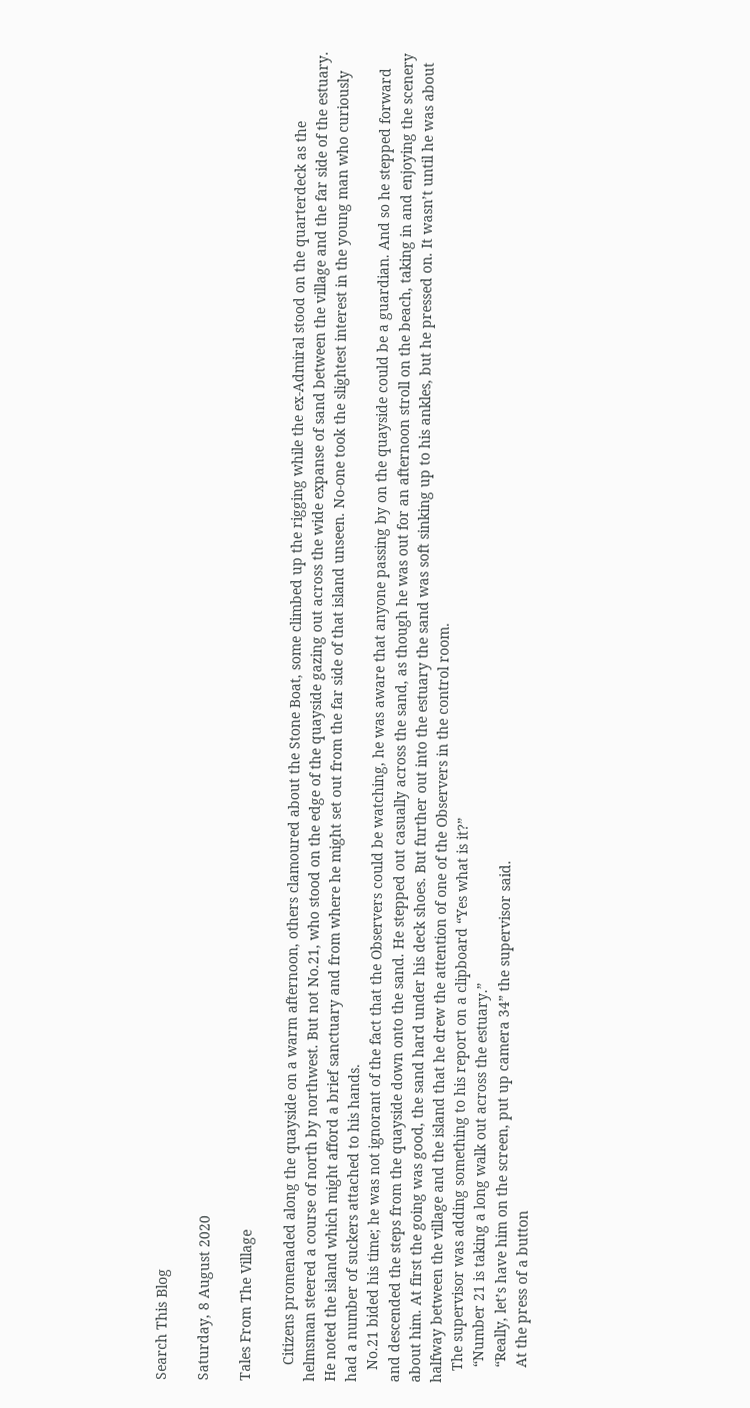Search This Blog

Saturday, 8 August 2020

Tales From The Village

    Citizens promenaded along the quayside on a warm afternoon, others clamoured about the Stone Boat, some climbed up the rigging while the ex-Admiral stood on the quarterdeck as the helmsman steered a course of north by northwest. But not No.21, who stood on the edge of the quayside gazing out across the wide expanse of sand between the village and the far side of the estuary. He noted the island which might afford a brief sanctuary and from where he might set out from the far side of that island unseen. No-one took the slightest interest in the young man who curiously had a number of suckers attached to his hands.
   No.21 bided his time; he was not ignorant of the fact that the Observers could be watching, he was aware that anyone passing by on the quayside could be a guardian. And so he stepped forward and descended the steps from the quayside down onto the sand. He stepped out casually across the sand, as though he was out for an afternoon stroll on the beach, taking in and enjoying the scenery about him. At first the going was good, the sand hard under his deck shoes. But further out into the estuary the sand was soft sinking up to his ankles, but he pressed on. It wasn’t until he was about halfway between the village and the island that he drew the attention of one of the Observers in the control room.
   The supervisor was adding something to his report on a clipboard “Yes what is it?”
    “Number 21 is taking a long walk out across the estuary.”
    “Really, let’s have him on the screen, put up camera 34” the supervisor said.
    At the press of a button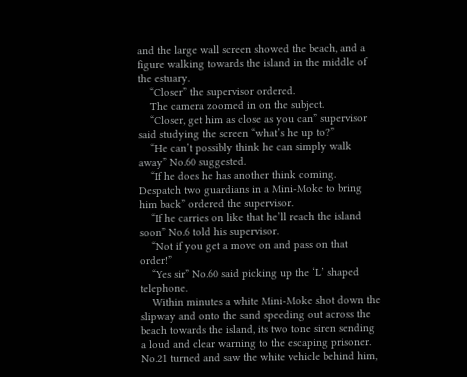and the large wall screen showed the beach, and a figure walking towards the island in the middle of the estuary.
    “Closer” the supervisor ordered.
    The camera zoomed in on the subject.
    “Closer, get him as close as you can” supervisor said studying the screen “what’s he up to?”
    “He can’t possibly think he can simply walk away” No.60 suggested.
    “If he does he has another think coming. Despatch two guardians in a Mini-Moke to bring him back” ordered the supervisor.
    “If he carries on like that he’ll reach the island soon” No.6 told his supervisor.
    “Not if you get a move on and pass on that order!”
    “Yes sir” No.60 said picking up the ‘L’ shaped telephone.
    Within minutes a white Mini-Moke shot down the slipway and onto the sand speeding out across the beach towards the island, its two tone siren sending a loud and clear warning to the escaping prisoner. No.21 turned and saw the white vehicle behind him,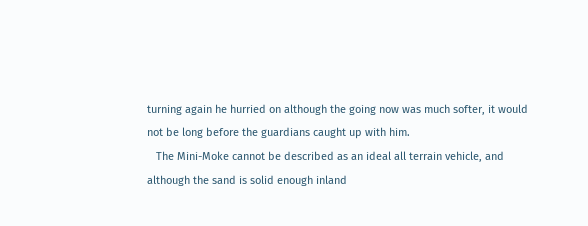turning again he hurried on although the going now was much softer, it would not be long before the guardians caught up with him.
   The Mini-Moke cannot be described as an ideal all terrain vehicle, and although the sand is solid enough inland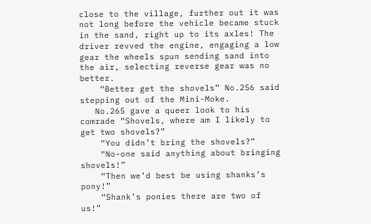close to the village, further out it was not long before the vehicle became stuck in the sand, right up to its axles! The driver revved the engine, engaging a low gear the wheels spun sending sand into the air, selecting reverse gear was no better.
    “Better get the shovels” No.256 said stepping out of the Mini-Moke.
   No.265 gave a queer look to his comrade “Shovels, where am I likely to get two shovels?”
    “You didn’t bring the shovels?”
    “No-one said anything about bringing shovels!”
    “Then we’d best be using shanks’s pony!”
    “Shank’s ponies there are two of us!”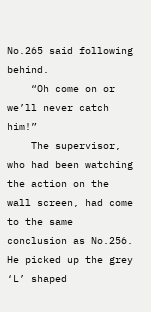No.265 said following behind.
    “Oh come on or we’ll never catch him!”
    The supervisor, who had been watching the action on the wall screen, had come to the same conclusion as No.256. He picked up the grey ‘L’ shaped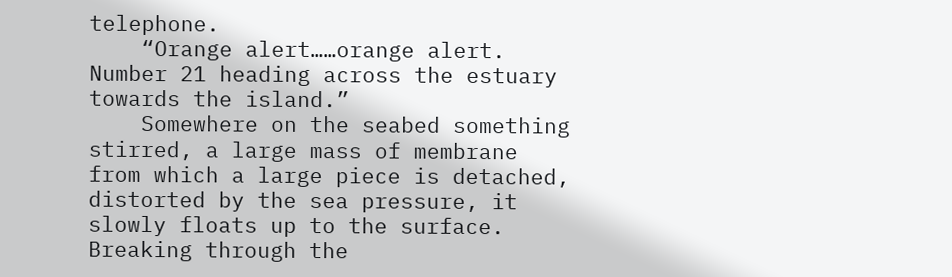telephone.
    “Orange alert……orange alert. Number 21 heading across the estuary towards the island.”
    Somewhere on the seabed something stirred, a large mass of membrane from which a large piece is detached, distorted by the sea pressure, it slowly floats up to the surface. Breaking through the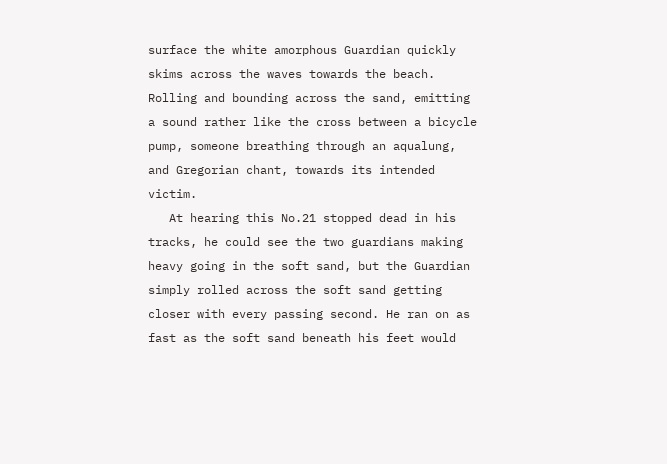surface the white amorphous Guardian quickly skims across the waves towards the beach. Rolling and bounding across the sand, emitting a sound rather like the cross between a bicycle pump, someone breathing through an aqualung, and Gregorian chant, towards its intended victim.
   At hearing this No.21 stopped dead in his tracks, he could see the two guardians making heavy going in the soft sand, but the Guardian simply rolled across the soft sand getting closer with every passing second. He ran on as fast as the soft sand beneath his feet would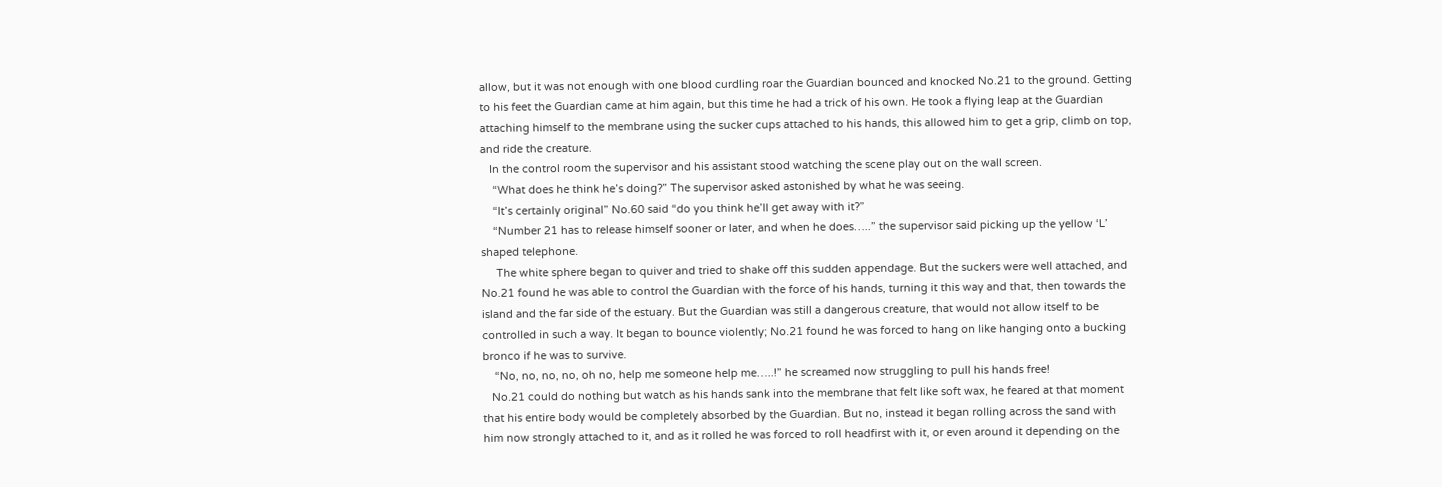allow, but it was not enough with one blood curdling roar the Guardian bounced and knocked No.21 to the ground. Getting to his feet the Guardian came at him again, but this time he had a trick of his own. He took a flying leap at the Guardian attaching himself to the membrane using the sucker cups attached to his hands, this allowed him to get a grip, climb on top, and ride the creature.
   In the control room the supervisor and his assistant stood watching the scene play out on the wall screen.
    “What does he think he’s doing?” The supervisor asked astonished by what he was seeing.
    “It’s certainly original” No.60 said “do you think he’ll get away with it?”
    “Number 21 has to release himself sooner or later, and when he does…..” the supervisor said picking up the yellow ‘L’ shaped telephone.
     The white sphere began to quiver and tried to shake off this sudden appendage. But the suckers were well attached, and No.21 found he was able to control the Guardian with the force of his hands, turning it this way and that, then towards the island and the far side of the estuary. But the Guardian was still a dangerous creature, that would not allow itself to be controlled in such a way. It began to bounce violently; No.21 found he was forced to hang on like hanging onto a bucking bronco if he was to survive.
    “No, no, no, no, oh no, help me someone help me…..!” he screamed now struggling to pull his hands free!
   No.21 could do nothing but watch as his hands sank into the membrane that felt like soft wax, he feared at that moment that his entire body would be completely absorbed by the Guardian. But no, instead it began rolling across the sand with him now strongly attached to it, and as it rolled he was forced to roll headfirst with it, or even around it depending on the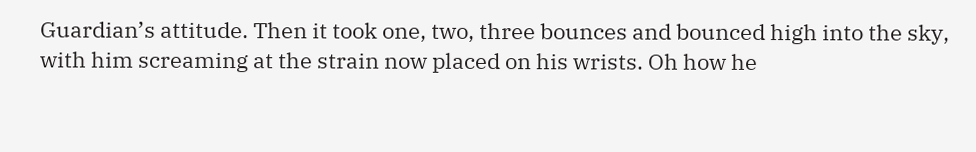Guardian’s attitude. Then it took one, two, three bounces and bounced high into the sky, with him screaming at the strain now placed on his wrists. Oh how he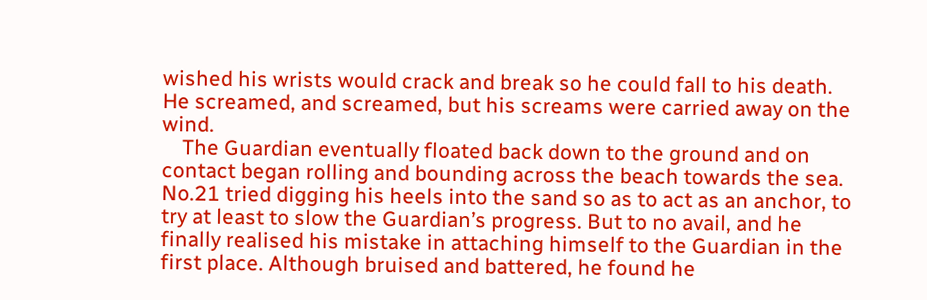wished his wrists would crack and break so he could fall to his death. He screamed, and screamed, but his screams were carried away on the wind.
    The Guardian eventually floated back down to the ground and on contact began rolling and bounding across the beach towards the sea. No.21 tried digging his heels into the sand so as to act as an anchor, to try at least to slow the Guardian’s progress. But to no avail, and he finally realised his mistake in attaching himself to the Guardian in the first place. Although bruised and battered, he found he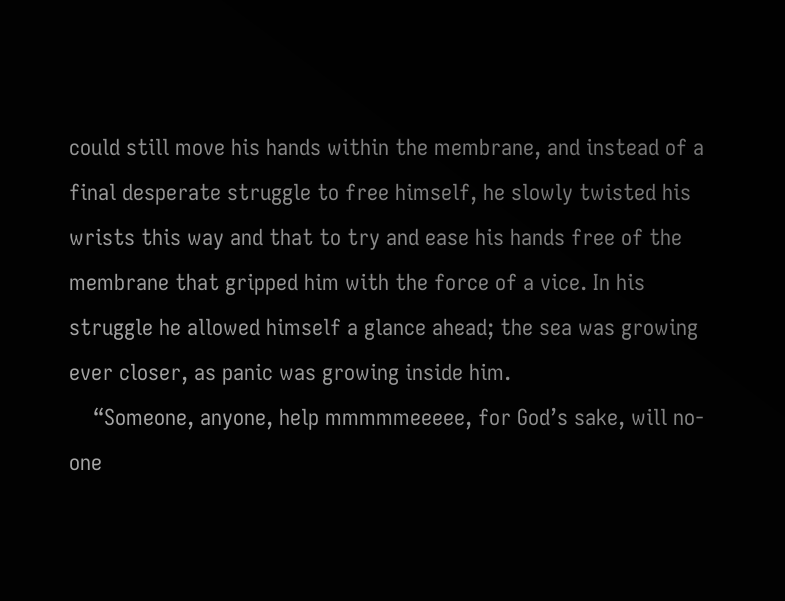could still move his hands within the membrane, and instead of a final desperate struggle to free himself, he slowly twisted his wrists this way and that to try and ease his hands free of the membrane that gripped him with the force of a vice. In his struggle he allowed himself a glance ahead; the sea was growing ever closer, as panic was growing inside him.
    “Someone, anyone, help mmmmmeeeee, for God’s sake, will no-one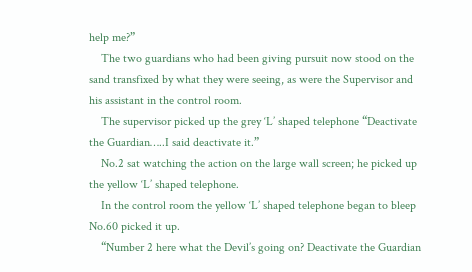help me?”
    The two guardians who had been giving pursuit now stood on the sand transfixed by what they were seeing, as were the Supervisor and his assistant in the control room.
    The supervisor picked up the grey ‘L’ shaped telephone “Deactivate the Guardian…..I said deactivate it.”
    No.2 sat watching the action on the large wall screen; he picked up the yellow ‘L’ shaped telephone.
    In the control room the yellow ‘L’ shaped telephone began to bleep No.60 picked it up.
    “Number 2 here what the Devil’s going on? Deactivate the Guardian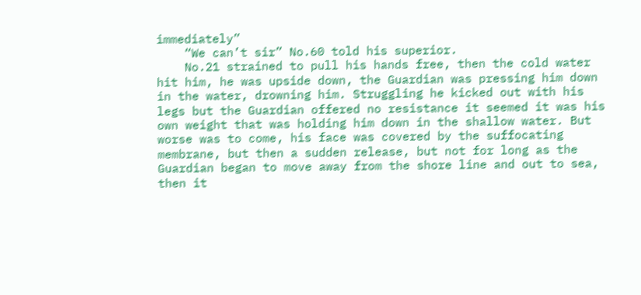immediately”
    “We can’t sir” No.60 told his superior.
    No.21 strained to pull his hands free, then the cold water hit him, he was upside down, the Guardian was pressing him down in the water, drowning him. Struggling he kicked out with his legs but the Guardian offered no resistance it seemed it was his own weight that was holding him down in the shallow water. But worse was to come, his face was covered by the suffocating membrane, but then a sudden release, but not for long as the Guardian began to move away from the shore line and out to sea, then it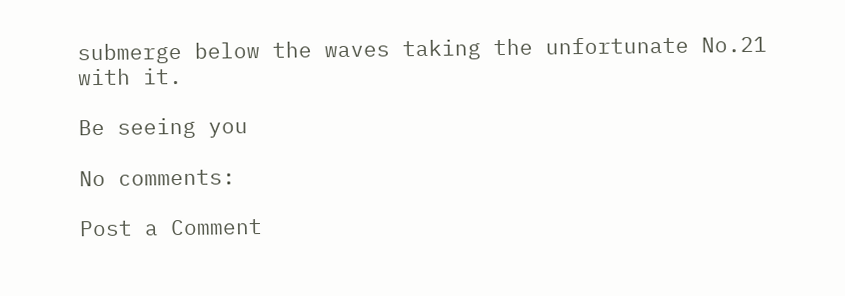submerge below the waves taking the unfortunate No.21 with it.

Be seeing you

No comments:

Post a Comment